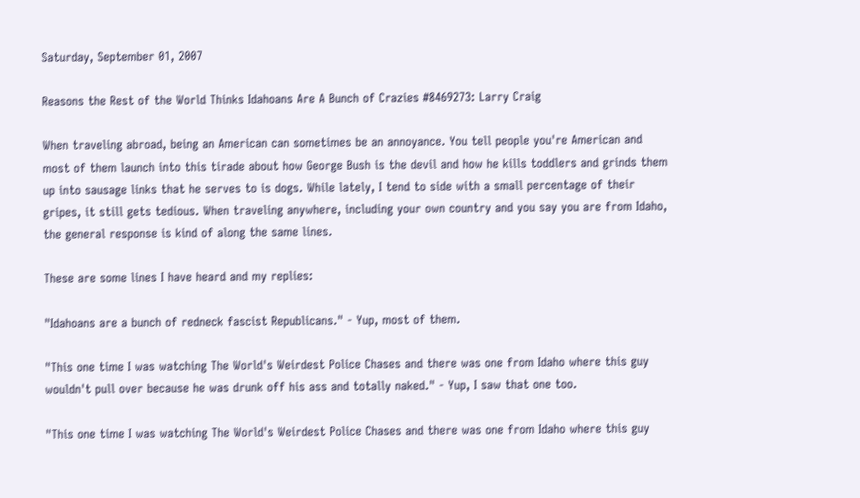Saturday, September 01, 2007

Reasons the Rest of the World Thinks Idahoans Are A Bunch of Crazies #8469273: Larry Craig

When traveling abroad, being an American can sometimes be an annoyance. You tell people you're American and most of them launch into this tirade about how George Bush is the devil and how he kills toddlers and grinds them up into sausage links that he serves to is dogs. While lately, I tend to side with a small percentage of their gripes, it still gets tedious. When traveling anywhere, including your own country and you say you are from Idaho, the general response is kind of along the same lines.

These are some lines I have heard and my replies:

"Idahoans are a bunch of redneck fascist Republicans." - Yup, most of them.

"This one time I was watching The World's Weirdest Police Chases and there was one from Idaho where this guy wouldn't pull over because he was drunk off his ass and totally naked." - Yup, I saw that one too.

"This one time I was watching The World's Weirdest Police Chases and there was one from Idaho where this guy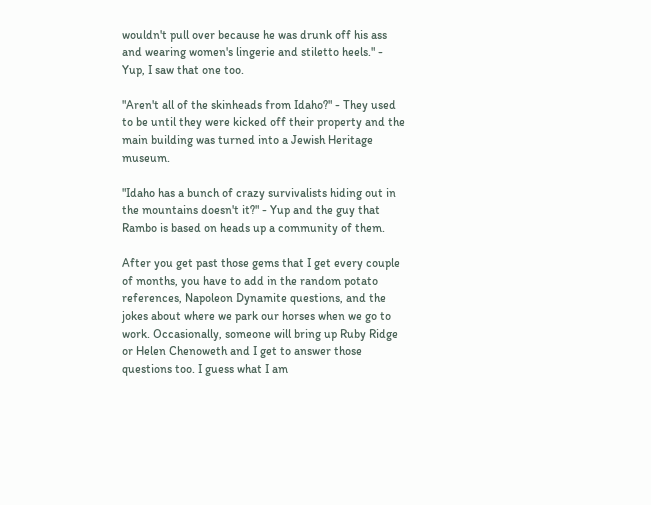wouldn't pull over because he was drunk off his ass and wearing women's lingerie and stiletto heels." - Yup, I saw that one too.

"Aren't all of the skinheads from Idaho?" - They used to be until they were kicked off their property and the main building was turned into a Jewish Heritage museum.

"Idaho has a bunch of crazy survivalists hiding out in the mountains doesn't it?" - Yup and the guy that Rambo is based on heads up a community of them.

After you get past those gems that I get every couple of months, you have to add in the random potato references, Napoleon Dynamite questions, and the jokes about where we park our horses when we go to work. Occasionally, someone will bring up Ruby Ridge or Helen Chenoweth and I get to answer those questions too. I guess what I am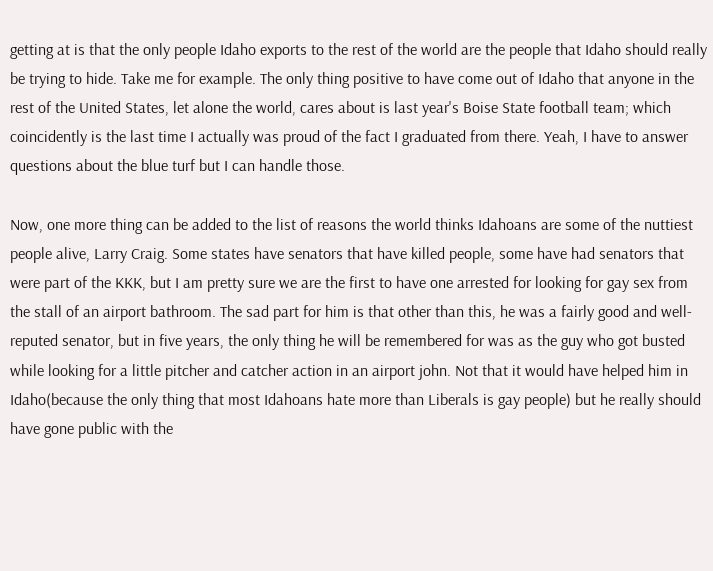getting at is that the only people Idaho exports to the rest of the world are the people that Idaho should really be trying to hide. Take me for example. The only thing positive to have come out of Idaho that anyone in the rest of the United States, let alone the world, cares about is last year's Boise State football team; which coincidently is the last time I actually was proud of the fact I graduated from there. Yeah, I have to answer questions about the blue turf but I can handle those.

Now, one more thing can be added to the list of reasons the world thinks Idahoans are some of the nuttiest people alive, Larry Craig. Some states have senators that have killed people, some have had senators that were part of the KKK, but I am pretty sure we are the first to have one arrested for looking for gay sex from the stall of an airport bathroom. The sad part for him is that other than this, he was a fairly good and well-reputed senator, but in five years, the only thing he will be remembered for was as the guy who got busted while looking for a little pitcher and catcher action in an airport john. Not that it would have helped him in Idaho(because the only thing that most Idahoans hate more than Liberals is gay people) but he really should have gone public with the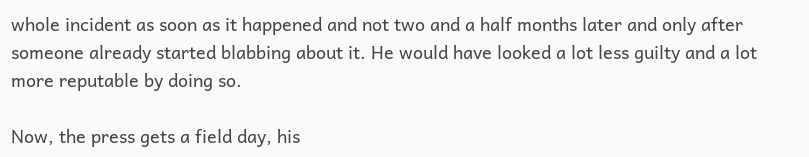whole incident as soon as it happened and not two and a half months later and only after someone already started blabbing about it. He would have looked a lot less guilty and a lot more reputable by doing so.

Now, the press gets a field day, his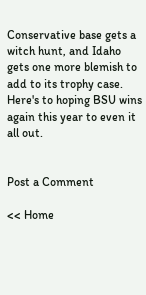Conservative base gets a witch hunt, and Idaho gets one more blemish to add to its trophy case. Here's to hoping BSU wins again this year to even it all out.


Post a Comment

<< Home